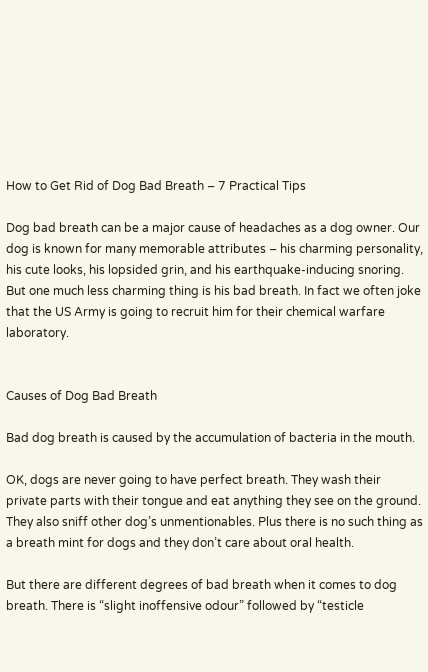How to Get Rid of Dog Bad Breath – 7 Practical Tips

Dog bad breath can be a major cause of headaches as a dog owner. Our dog is known for many memorable attributes – his charming personality, his cute looks, his lopsided grin, and his earthquake-inducing snoring. But one much less charming thing is his bad breath. In fact we often joke that the US Army is going to recruit him for their chemical warfare laboratory.


Causes of Dog Bad Breath

Bad dog breath is caused by the accumulation of bacteria in the mouth.

OK, dogs are never going to have perfect breath. They wash their private parts with their tongue and eat anything they see on the ground. They also sniff other dog’s unmentionables. Plus there is no such thing as a breath mint for dogs and they don’t care about oral health.

But there are different degrees of bad breath when it comes to dog breath. There is “slight inoffensive odour” followed by “testicle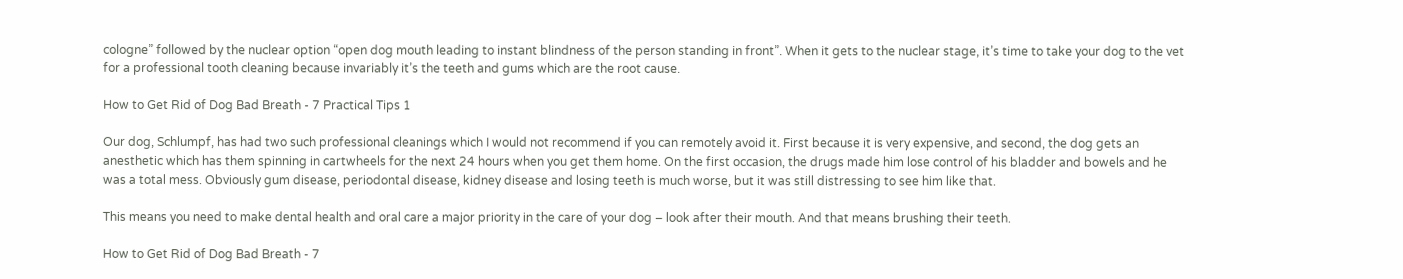cologne” followed by the nuclear option “open dog mouth leading to instant blindness of the person standing in front”. When it gets to the nuclear stage, it’s time to take your dog to the vet for a professional tooth cleaning because invariably it’s the teeth and gums which are the root cause.

How to Get Rid of Dog Bad Breath - 7 Practical Tips 1

Our dog, Schlumpf, has had two such professional cleanings which I would not recommend if you can remotely avoid it. First because it is very expensive, and second, the dog gets an anesthetic which has them spinning in cartwheels for the next 24 hours when you get them home. On the first occasion, the drugs made him lose control of his bladder and bowels and he was a total mess. Obviously gum disease, periodontal disease, kidney disease and losing teeth is much worse, but it was still distressing to see him like that.

This means you need to make dental health and oral care a major priority in the care of your dog – look after their mouth. And that means brushing their teeth.

How to Get Rid of Dog Bad Breath - 7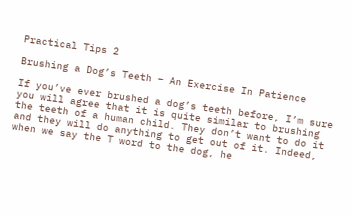Practical Tips 2

Brushing a Dog’s Teeth – An Exercise In Patience

If you’ve ever brushed a dog’s teeth before, I’m sure you will agree that it is quite similar to brushing the teeth of a human child. They don’t want to do it and they will do anything to get out of it. Indeed, when we say the T word to the dog, he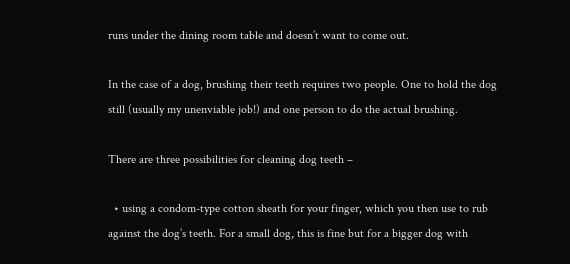runs under the dining room table and doesn’t want to come out.

In the case of a dog, brushing their teeth requires two people. One to hold the dog still (usually my unenviable job!) and one person to do the actual brushing.

There are three possibilities for cleaning dog teeth –

  • using a condom-type cotton sheath for your finger, which you then use to rub against the dog’s teeth. For a small dog, this is fine but for a bigger dog with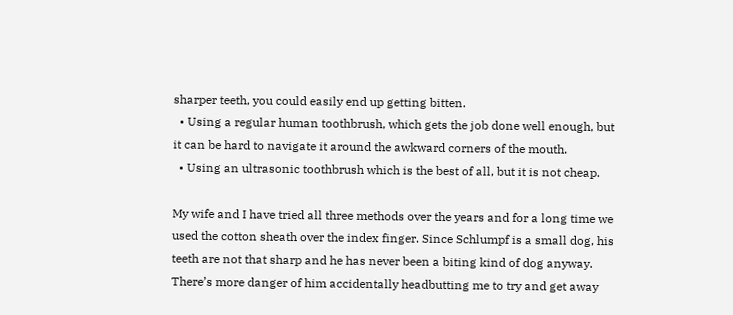sharper teeth, you could easily end up getting bitten.
  • Using a regular human toothbrush, which gets the job done well enough, but it can be hard to navigate it around the awkward corners of the mouth.
  • Using an ultrasonic toothbrush which is the best of all, but it is not cheap.

My wife and I have tried all three methods over the years and for a long time we used the cotton sheath over the index finger. Since Schlumpf is a small dog, his teeth are not that sharp and he has never been a biting kind of dog anyway. There’s more danger of him accidentally headbutting me to try and get away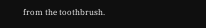from the toothbrush.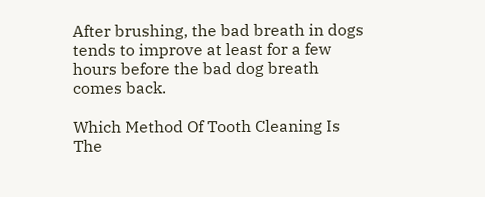After brushing, the bad breath in dogs tends to improve at least for a few hours before the bad dog breath comes back.

Which Method Of Tooth Cleaning Is The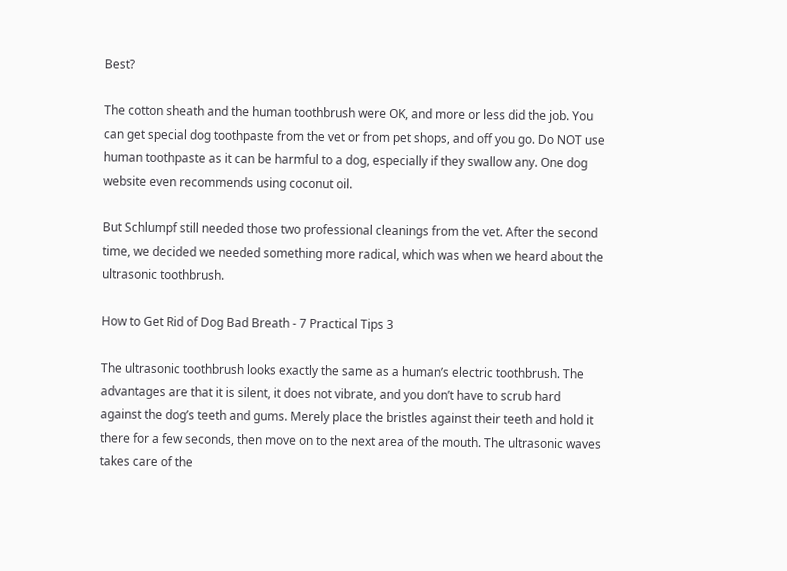Best?

The cotton sheath and the human toothbrush were OK, and more or less did the job. You can get special dog toothpaste from the vet or from pet shops, and off you go. Do NOT use human toothpaste as it can be harmful to a dog, especially if they swallow any. One dog website even recommends using coconut oil.

But Schlumpf still needed those two professional cleanings from the vet. After the second time, we decided we needed something more radical, which was when we heard about the ultrasonic toothbrush.

How to Get Rid of Dog Bad Breath - 7 Practical Tips 3

The ultrasonic toothbrush looks exactly the same as a human’s electric toothbrush. The advantages are that it is silent, it does not vibrate, and you don’t have to scrub hard against the dog’s teeth and gums. Merely place the bristles against their teeth and hold it there for a few seconds, then move on to the next area of the mouth. The ultrasonic waves takes care of the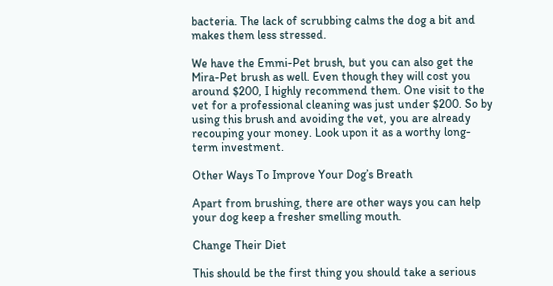bacteria. The lack of scrubbing calms the dog a bit and makes them less stressed.

We have the Emmi-Pet brush, but you can also get the Mira-Pet brush as well. Even though they will cost you around $200, I highly recommend them. One visit to the vet for a professional cleaning was just under $200. So by using this brush and avoiding the vet, you are already recouping your money. Look upon it as a worthy long-term investment.

Other Ways To Improve Your Dog’s Breath

Apart from brushing, there are other ways you can help your dog keep a fresher smelling mouth.

Change Their Diet

This should be the first thing you should take a serious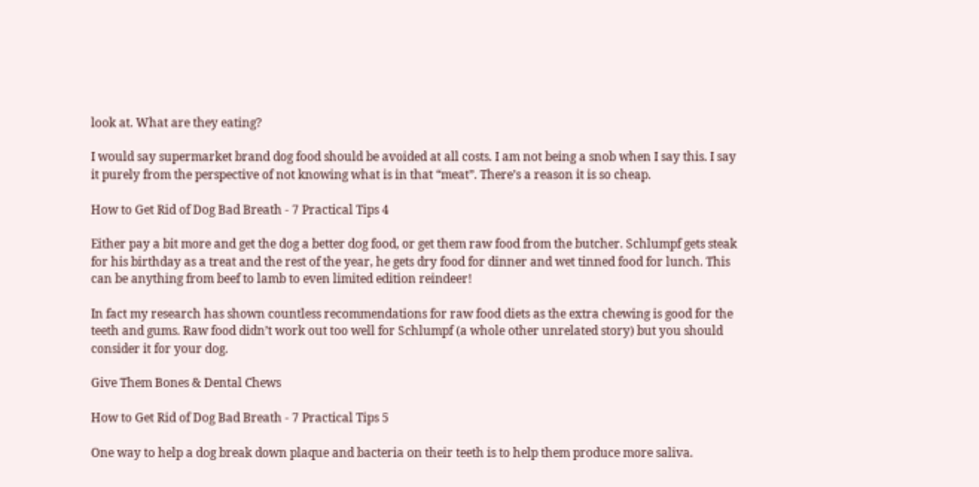look at. What are they eating?

I would say supermarket brand dog food should be avoided at all costs. I am not being a snob when I say this. I say it purely from the perspective of not knowing what is in that “meat”. There’s a reason it is so cheap.

How to Get Rid of Dog Bad Breath - 7 Practical Tips 4

Either pay a bit more and get the dog a better dog food, or get them raw food from the butcher. Schlumpf gets steak for his birthday as a treat and the rest of the year, he gets dry food for dinner and wet tinned food for lunch. This can be anything from beef to lamb to even limited edition reindeer!

In fact my research has shown countless recommendations for raw food diets as the extra chewing is good for the teeth and gums. Raw food didn’t work out too well for Schlumpf (a whole other unrelated story) but you should consider it for your dog.

Give Them Bones & Dental Chews

How to Get Rid of Dog Bad Breath - 7 Practical Tips 5

One way to help a dog break down plaque and bacteria on their teeth is to help them produce more saliva.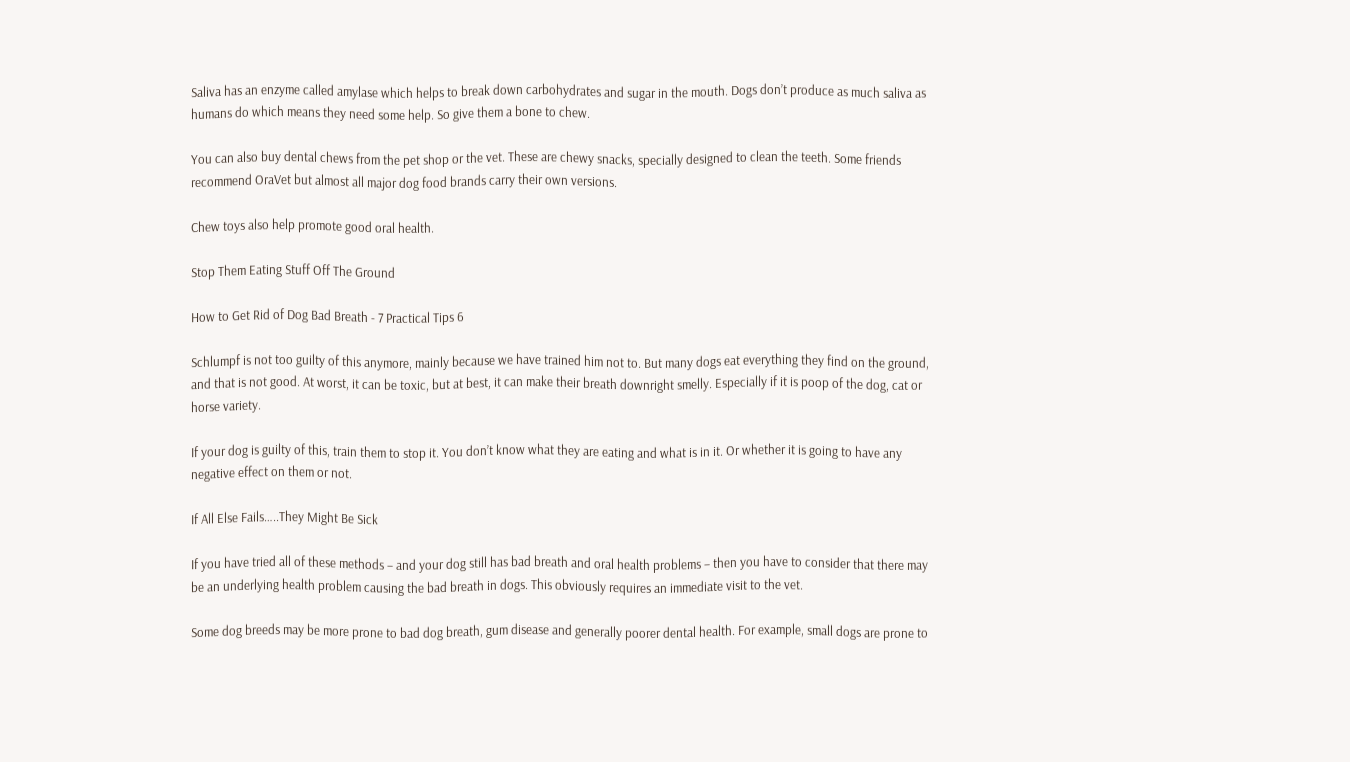Saliva has an enzyme called amylase which helps to break down carbohydrates and sugar in the mouth. Dogs don’t produce as much saliva as humans do which means they need some help. So give them a bone to chew.

You can also buy dental chews from the pet shop or the vet. These are chewy snacks, specially designed to clean the teeth. Some friends recommend OraVet but almost all major dog food brands carry their own versions.

Chew toys also help promote good oral health.

Stop Them Eating Stuff Off The Ground

How to Get Rid of Dog Bad Breath - 7 Practical Tips 6

Schlumpf is not too guilty of this anymore, mainly because we have trained him not to. But many dogs eat everything they find on the ground, and that is not good. At worst, it can be toxic, but at best, it can make their breath downright smelly. Especially if it is poop of the dog, cat or horse variety.

If your dog is guilty of this, train them to stop it. You don’t know what they are eating and what is in it. Or whether it is going to have any negative effect on them or not.

If All Else Fails…..They Might Be Sick

If you have tried all of these methods – and your dog still has bad breath and oral health problems – then you have to consider that there may be an underlying health problem causing the bad breath in dogs. This obviously requires an immediate visit to the vet.

Some dog breeds may be more prone to bad dog breath, gum disease and generally poorer dental health. For example, small dogs are prone to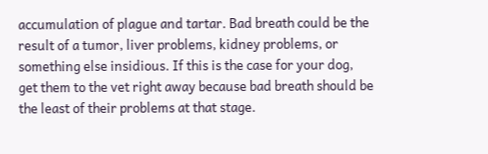accumulation of plague and tartar. Bad breath could be the result of a tumor, liver problems, kidney problems, or something else insidious. If this is the case for your dog, get them to the vet right away because bad breath should be the least of their problems at that stage.